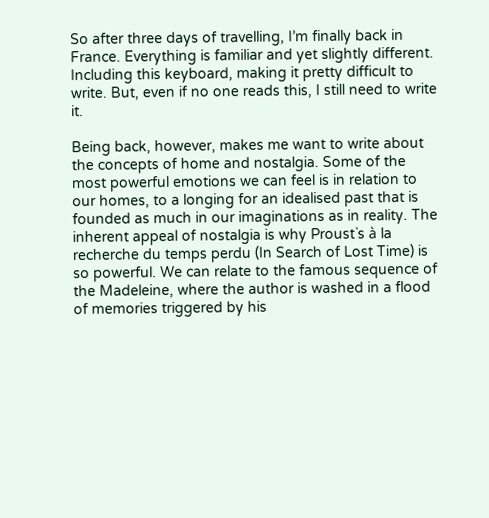So after three days of travelling, I’m finally back in France. Everything is familiar and yet slightly different. Including this keyboard, making it pretty difficult to write. But, even if no one reads this, I still need to write it.

Being back, however, makes me want to write about the concepts of home and nostalgia. Some of the most powerful emotions we can feel is in relation to our homes, to a longing for an idealised past that is founded as much in our imaginations as in reality. The inherent appeal of nostalgia is why Proust`s à la recherche du temps perdu (In Search of Lost Time) is so powerful. We can relate to the famous sequence of the Madeleine, where the author is washed in a flood of memories triggered by his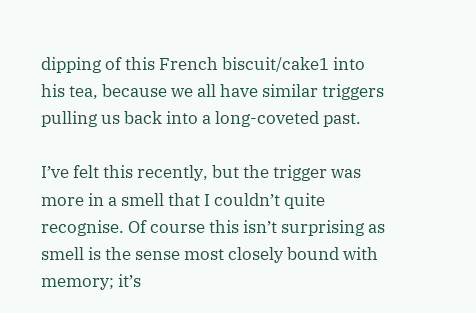dipping of this French biscuit/cake1 into his tea, because we all have similar triggers pulling us back into a long-coveted past.

I’ve felt this recently, but the trigger was more in a smell that I couldn’t quite recognise. Of course this isn’t surprising as smell is the sense most closely bound with memory; it’s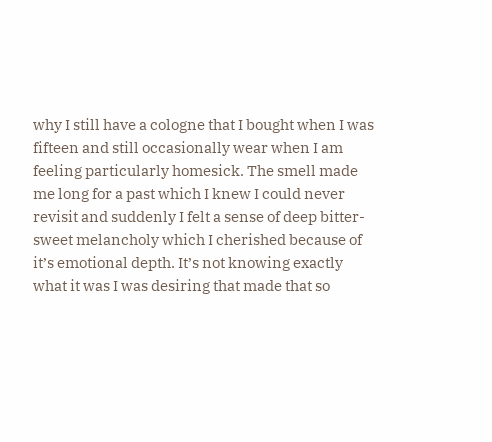why I still have a cologne that I bought when I was fifteen and still occasionally wear when I am feeling particularly homesick. The smell made me long for a past which I knew I could never revisit and suddenly I felt a sense of deep bitter-sweet melancholy which I cherished because of it’s emotional depth. It’s not knowing exactly what it was I was desiring that made that so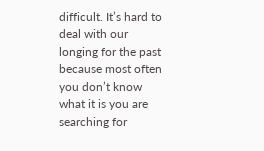difficult. It’s hard to deal with our longing for the past because most often you don’t know what it is you are searching for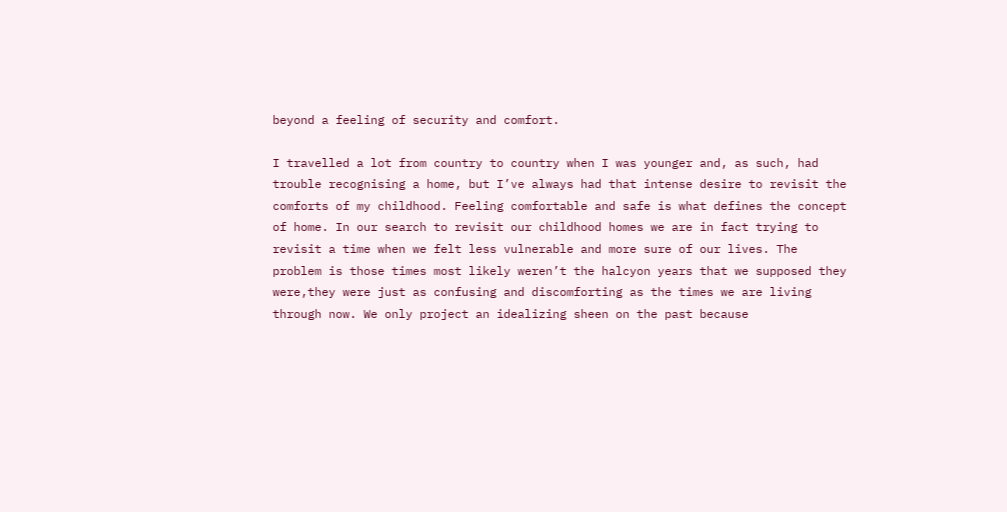beyond a feeling of security and comfort.

I travelled a lot from country to country when I was younger and, as such, had trouble recognising a home, but I’ve always had that intense desire to revisit the comforts of my childhood. Feeling comfortable and safe is what defines the concept of home. In our search to revisit our childhood homes we are in fact trying to revisit a time when we felt less vulnerable and more sure of our lives. The problem is those times most likely weren’t the halcyon years that we supposed they were,they were just as confusing and discomforting as the times we are living through now. We only project an idealizing sheen on the past because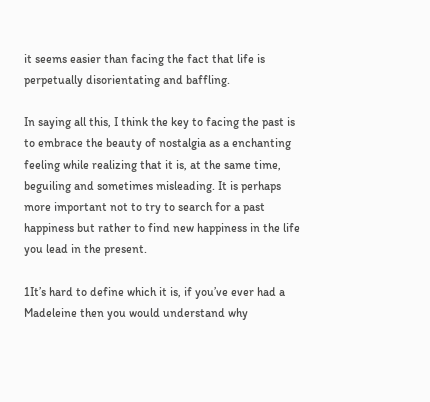it seems easier than facing the fact that life is perpetually disorientating and baffling.

In saying all this, I think the key to facing the past is to embrace the beauty of nostalgia as a enchanting feeling while realizing that it is, at the same time, beguiling and sometimes misleading. It is perhaps more important not to try to search for a past happiness but rather to find new happiness in the life you lead in the present.

1It’s hard to define which it is, if you’ve ever had a Madeleine then you would understand why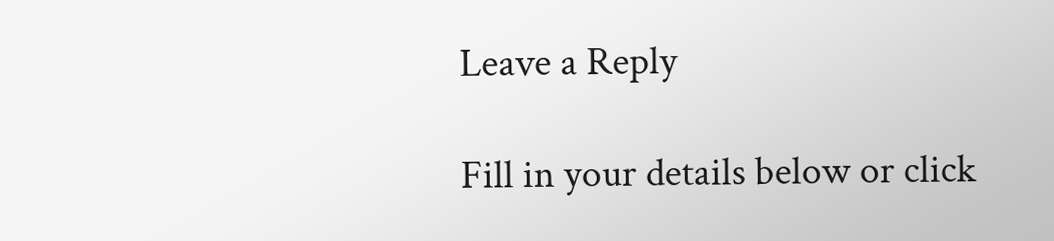Leave a Reply

Fill in your details below or click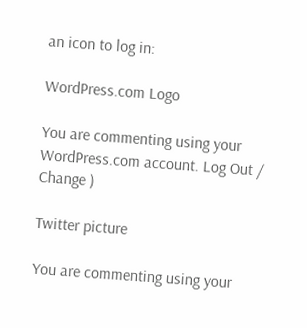an icon to log in:

WordPress.com Logo

You are commenting using your WordPress.com account. Log Out /  Change )

Twitter picture

You are commenting using your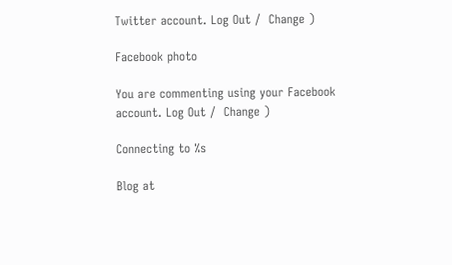Twitter account. Log Out /  Change )

Facebook photo

You are commenting using your Facebook account. Log Out /  Change )

Connecting to %s

Blog at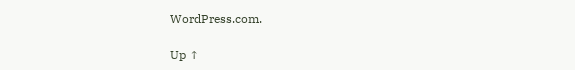WordPress.com.

Up ↑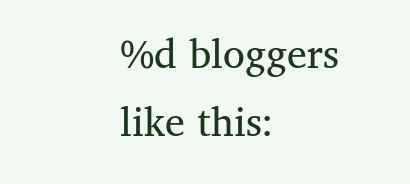%d bloggers like this: